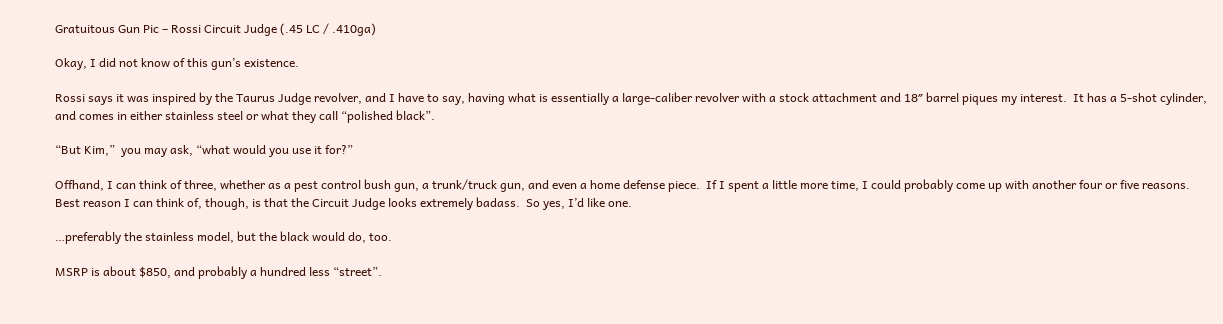Gratuitous Gun Pic – Rossi Circuit Judge (.45 LC / .410ga)

Okay, I did not know of this gun’s existence.

Rossi says it was inspired by the Taurus Judge revolver, and I have to say, having what is essentially a large-caliber revolver with a stock attachment and 18″ barrel piques my interest.  It has a 5-shot cylinder, and comes in either stainless steel or what they call “polished black”.

“But Kim,”  you may ask, “what would you use it for?”

Offhand, I can think of three, whether as a pest control bush gun, a trunk/truck gun, and even a home defense piece.  If I spent a little more time, I could probably come up with another four or five reasons.  Best reason I can think of, though, is that the Circuit Judge looks extremely badass.  So yes, I’d like one.

…preferably the stainless model, but the black would do, too.

MSRP is about $850, and probably a hundred less “street”.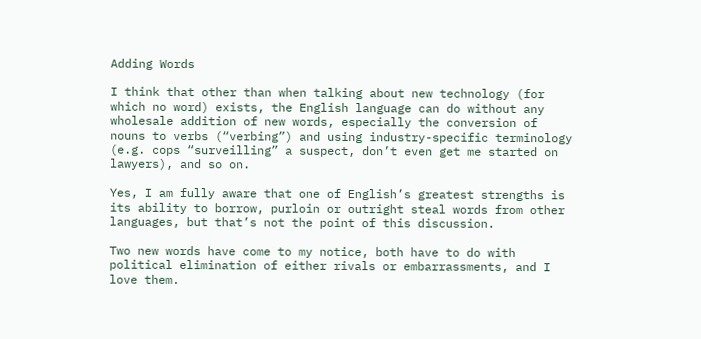Adding Words

I think that other than when talking about new technology (for which no word) exists, the English language can do without any wholesale addition of new words, especially the conversion of nouns to verbs (“verbing”) and using industry-specific terminology (e.g. cops “surveilling” a suspect, don’t even get me started on lawyers), and so on.

Yes, I am fully aware that one of English’s greatest strengths is its ability to borrow, purloin or outright steal words from other languages, but that’s not the point of this discussion.

Two new words have come to my notice, both have to do with political elimination of either rivals or embarrassments, and I love them.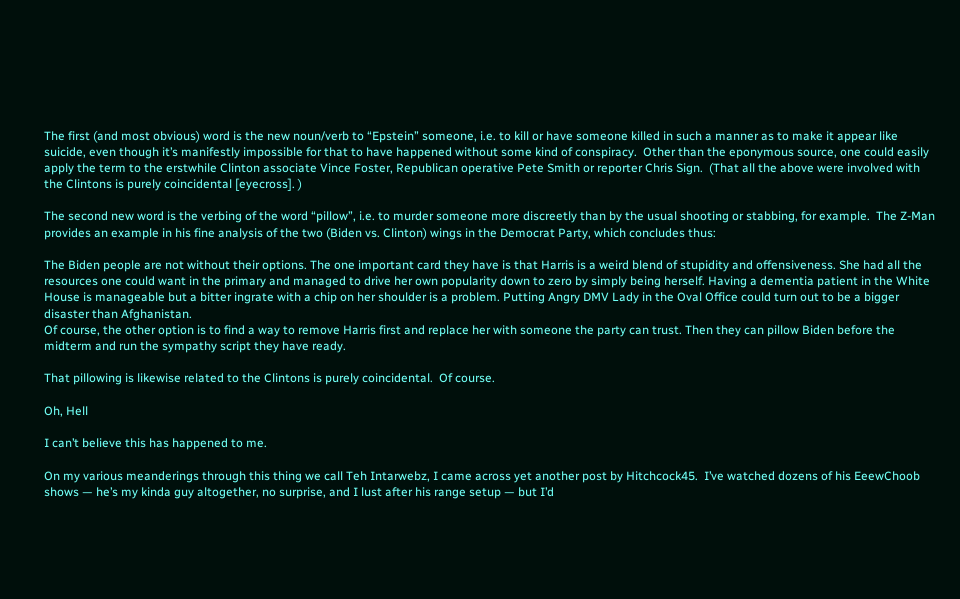The first (and most obvious) word is the new noun/verb to “Epstein” someone, i.e. to kill or have someone killed in such a manner as to make it appear like suicide, even though it’s manifestly impossible for that to have happened without some kind of conspiracy.  Other than the eponymous source, one could easily apply the term to the erstwhile Clinton associate Vince Foster, Republican operative Pete Smith or reporter Chris Sign.  (That all the above were involved with the Clintons is purely coincidental [eyecross]. )

The second new word is the verbing of the word “pillow”, i.e. to murder someone more discreetly than by the usual shooting or stabbing, for example.  The Z-Man provides an example in his fine analysis of the two (Biden vs. Clinton) wings in the Democrat Party, which concludes thus:

The Biden people are not without their options. The one important card they have is that Harris is a weird blend of stupidity and offensiveness. She had all the resources one could want in the primary and managed to drive her own popularity down to zero by simply being herself. Having a dementia patient in the White House is manageable but a bitter ingrate with a chip on her shoulder is a problem. Putting Angry DMV Lady in the Oval Office could turn out to be a bigger disaster than Afghanistan.
Of course, the other option is to find a way to remove Harris first and replace her with someone the party can trust. Then they can pillow Biden before the midterm and run the sympathy script they have ready.

That pillowing is likewise related to the Clintons is purely coincidental.  Of course.

Oh, Hell

I can’t believe this has happened to me.

On my various meanderings through this thing we call Teh Intarwebz, I came across yet another post by Hitchcock45.  I’ve watched dozens of his EeewChoob shows — he’s my kinda guy altogether, no surprise, and I lust after his range setup — but I’d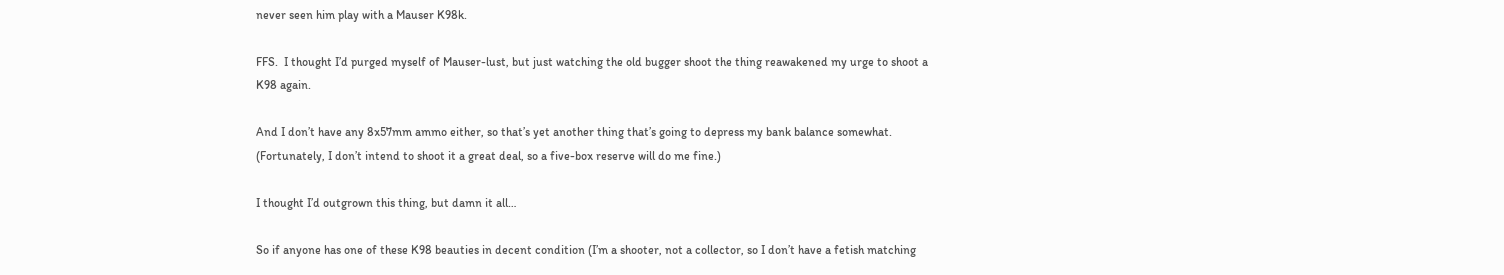never seen him play with a Mauser K98k.

FFS.  I thought I’d purged myself of Mauser-lust, but just watching the old bugger shoot the thing reawakened my urge to shoot a K98 again.

And I don’t have any 8x57mm ammo either, so that’s yet another thing that’s going to depress my bank balance somewhat.  (Fortunately, I don’t intend to shoot it a great deal, so a five-box reserve will do me fine.)

I thought I’d outgrown this thing, but damn it all…

So if anyone has one of these K98 beauties in decent condition (I’m a shooter, not a collector, so I don’t have a fetish matching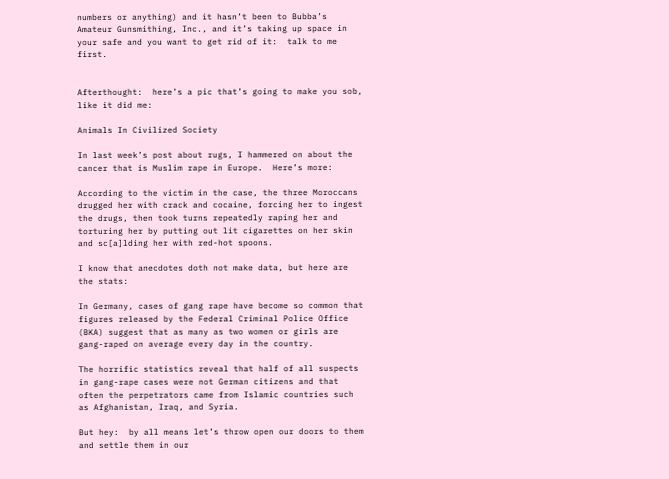numbers or anything) and it hasn’t been to Bubba’s Amateur Gunsmithing, Inc., and it’s taking up space in your safe and you want to get rid of it:  talk to me first.


Afterthought:  here’s a pic that’s going to make you sob, like it did me:

Animals In Civilized Society

In last week’s post about rugs, I hammered on about the cancer that is Muslim rape in Europe.  Here’s more:

According to the victim in the case, the three Moroccans drugged her with crack and cocaine, forcing her to ingest the drugs, then took turns repeatedly raping her and torturing her by putting out lit cigarettes on her skin and sc[a]lding her with red-hot spoons.

I know that anecdotes doth not make data, but here are the stats:

In Germany, cases of gang rape have become so common that figures released by the Federal Criminal Police Office (BKA) suggest that as many as two women or girls are gang-raped on average every day in the country.

The horrific statistics reveal that half of all suspects in gang-rape cases were not German citizens and that often the perpetrators came from Islamic countries such as Afghanistan, Iraq, and Syria.

But hey:  by all means let’s throw open our doors to them and settle them in our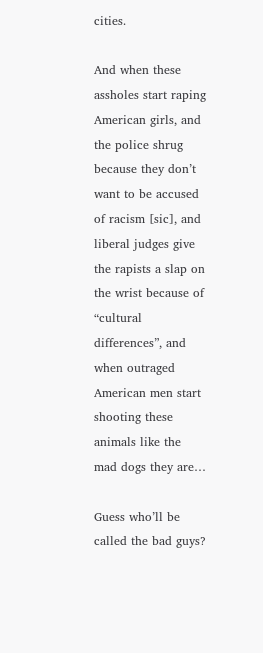cities.

And when these assholes start raping American girls, and the police shrug because they don’t want to be accused of racism [sic], and liberal judges give the rapists a slap on the wrist because of “cultural differences”, and when outraged American men start shooting these animals like the mad dogs they are…

Guess who’ll be called the bad guys?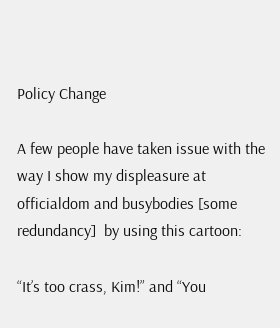Policy Change

A few people have taken issue with the way I show my displeasure at officialdom and busybodies [some redundancy]  by using this cartoon:

“It’s too crass, Kim!” and “You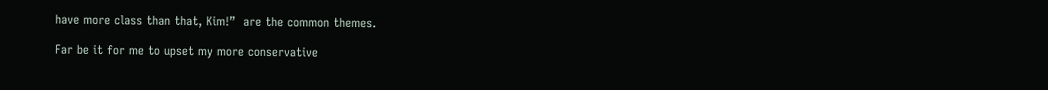have more class than that, Kim!”  are the common themes.

Far be it for me to upset my more conservative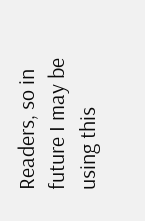Readers, so in future I may be using this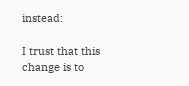instead:

I trust that this change is to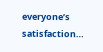everyone’s satisfaction…